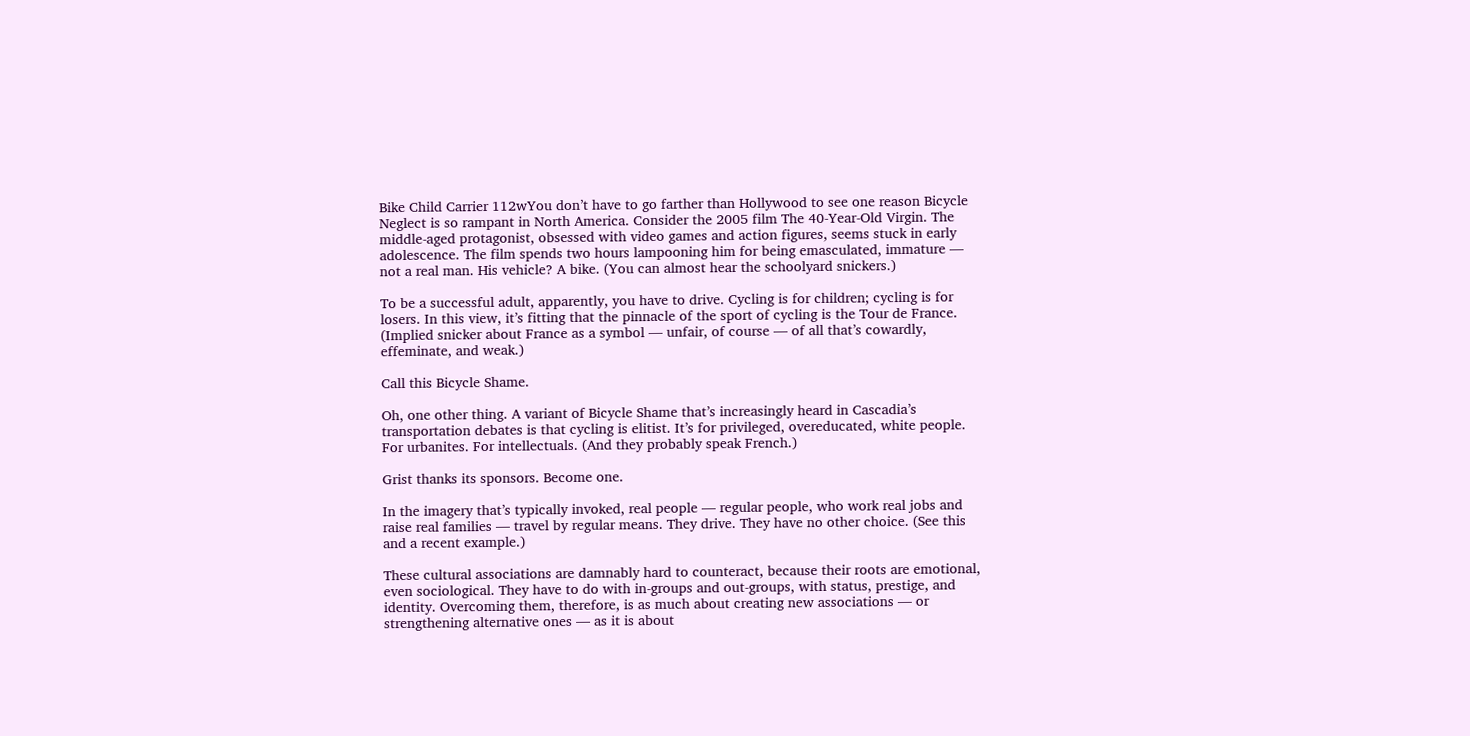Bike Child Carrier 112wYou don’t have to go farther than Hollywood to see one reason Bicycle Neglect is so rampant in North America. Consider the 2005 film The 40-Year-Old Virgin. The middle-aged protagonist, obsessed with video games and action figures, seems stuck in early adolescence. The film spends two hours lampooning him for being emasculated, immature — not a real man. His vehicle? A bike. (You can almost hear the schoolyard snickers.)

To be a successful adult, apparently, you have to drive. Cycling is for children; cycling is for losers. In this view, it’s fitting that the pinnacle of the sport of cycling is the Tour de France. (Implied snicker about France as a symbol — unfair, of course — of all that’s cowardly, effeminate, and weak.)

Call this Bicycle Shame.

Oh, one other thing. A variant of Bicycle Shame that’s increasingly heard in Cascadia’s transportation debates is that cycling is elitist. It’s for privileged, overeducated, white people. For urbanites. For intellectuals. (And they probably speak French.)

Grist thanks its sponsors. Become one.

In the imagery that’s typically invoked, real people — regular people, who work real jobs and raise real families — travel by regular means. They drive. They have no other choice. (See this and a recent example.)

These cultural associations are damnably hard to counteract, because their roots are emotional, even sociological. They have to do with in-groups and out-groups, with status, prestige, and identity. Overcoming them, therefore, is as much about creating new associations — or strengthening alternative ones — as it is about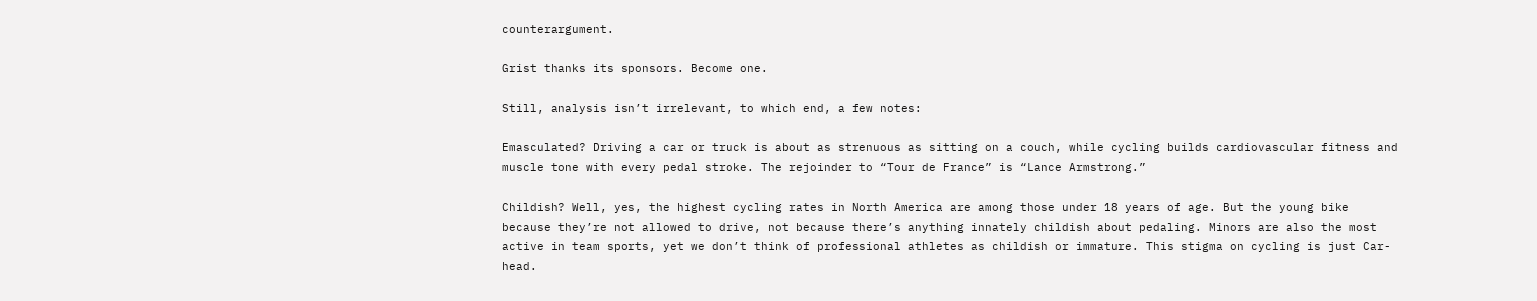counterargument.

Grist thanks its sponsors. Become one.

Still, analysis isn’t irrelevant, to which end, a few notes:

Emasculated? Driving a car or truck is about as strenuous as sitting on a couch, while cycling builds cardiovascular fitness and muscle tone with every pedal stroke. The rejoinder to “Tour de France” is “Lance Armstrong.”

Childish? Well, yes, the highest cycling rates in North America are among those under 18 years of age. But the young bike because they’re not allowed to drive, not because there’s anything innately childish about pedaling. Minors are also the most active in team sports, yet we don’t think of professional athletes as childish or immature. This stigma on cycling is just Car-head.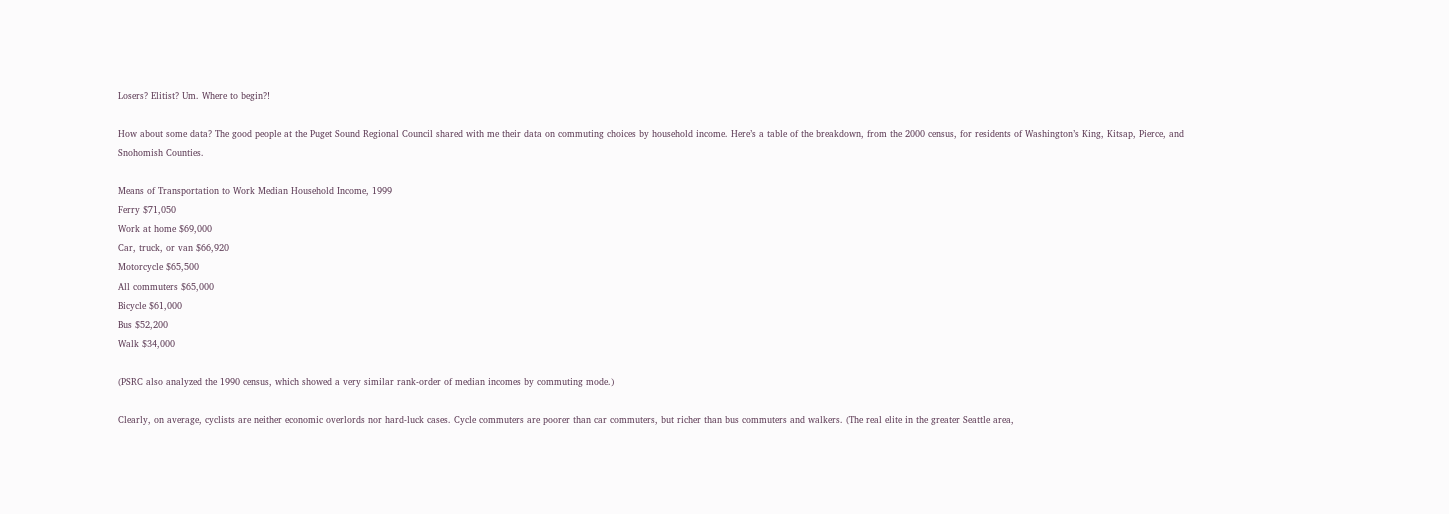Losers? Elitist? Um. Where to begin?!

How about some data? The good people at the Puget Sound Regional Council shared with me their data on commuting choices by household income. Here’s a table of the breakdown, from the 2000 census, for residents of Washington’s King, Kitsap, Pierce, and Snohomish Counties.

Means of Transportation to Work Median Household Income, 1999
Ferry $71,050
Work at home $69,000
Car, truck, or van $66,920
Motorcycle $65,500
All commuters $65,000
Bicycle $61,000
Bus $52,200
Walk $34,000

(PSRC also analyzed the 1990 census, which showed a very similar rank-order of median incomes by commuting mode.)

Clearly, on average, cyclists are neither economic overlords nor hard-luck cases. Cycle commuters are poorer than car commuters, but richer than bus commuters and walkers. (The real elite in the greater Seattle area,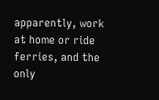apparently, work at home or ride ferries, and the only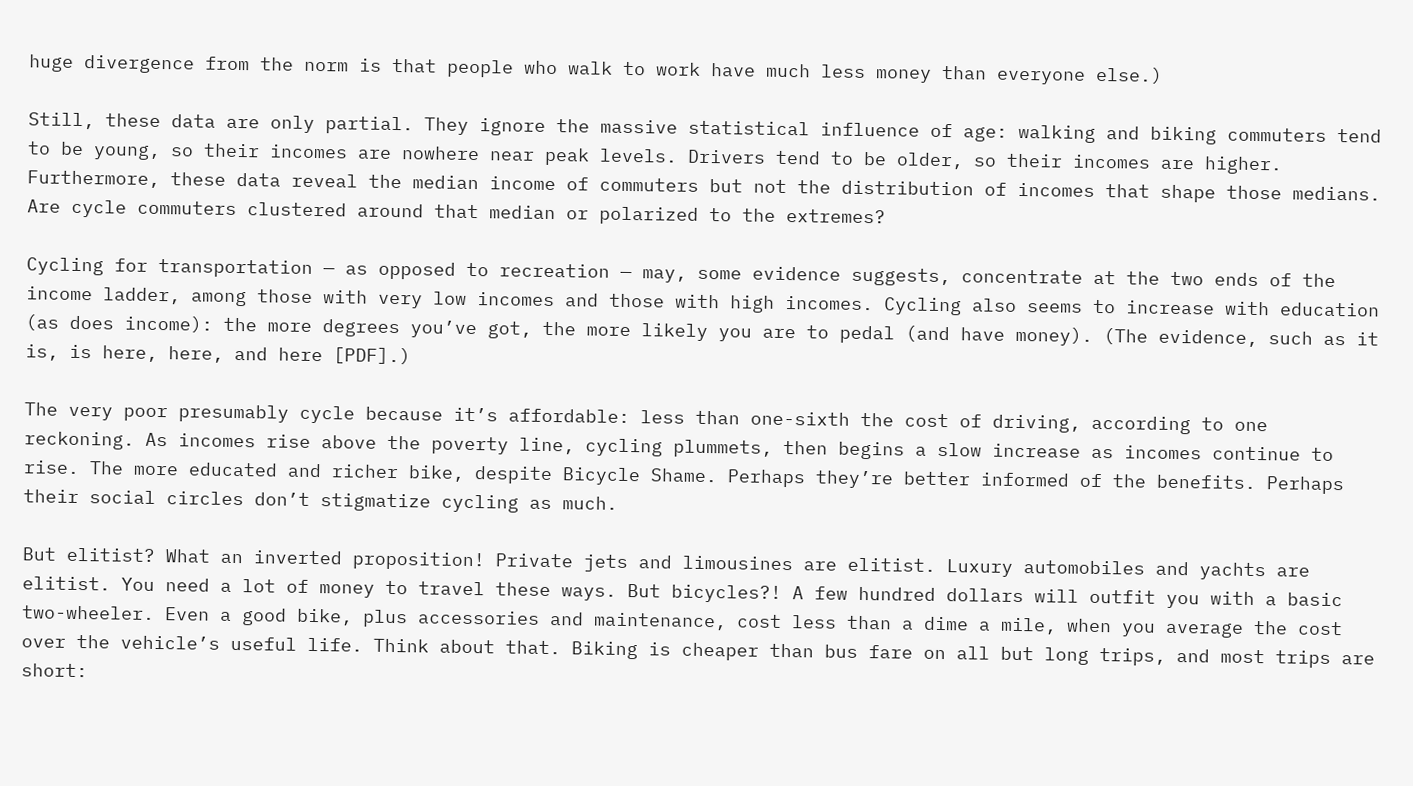huge divergence from the norm is that people who walk to work have much less money than everyone else.)

Still, these data are only partial. They ignore the massive statistical influence of age: walking and biking commuters tend to be young, so their incomes are nowhere near peak levels. Drivers tend to be older, so their incomes are higher. Furthermore, these data reveal the median income of commuters but not the distribution of incomes that shape those medians. Are cycle commuters clustered around that median or polarized to the extremes?

Cycling for transportation — as opposed to recreation — may, some evidence suggests, concentrate at the two ends of the income ladder, among those with very low incomes and those with high incomes. Cycling also seems to increase with education (as does income): the more degrees you’ve got, the more likely you are to pedal (and have money). (The evidence, such as it is, is here, here, and here [PDF].)

The very poor presumably cycle because it’s affordable: less than one-sixth the cost of driving, according to one reckoning. As incomes rise above the poverty line, cycling plummets, then begins a slow increase as incomes continue to rise. The more educated and richer bike, despite Bicycle Shame. Perhaps they’re better informed of the benefits. Perhaps their social circles don’t stigmatize cycling as much.

But elitist? What an inverted proposition! Private jets and limousines are elitist. Luxury automobiles and yachts are elitist. You need a lot of money to travel these ways. But bicycles?! A few hundred dollars will outfit you with a basic two-wheeler. Even a good bike, plus accessories and maintenance, cost less than a dime a mile, when you average the cost over the vehicle’s useful life. Think about that. Biking is cheaper than bus fare on all but long trips, and most trips are short: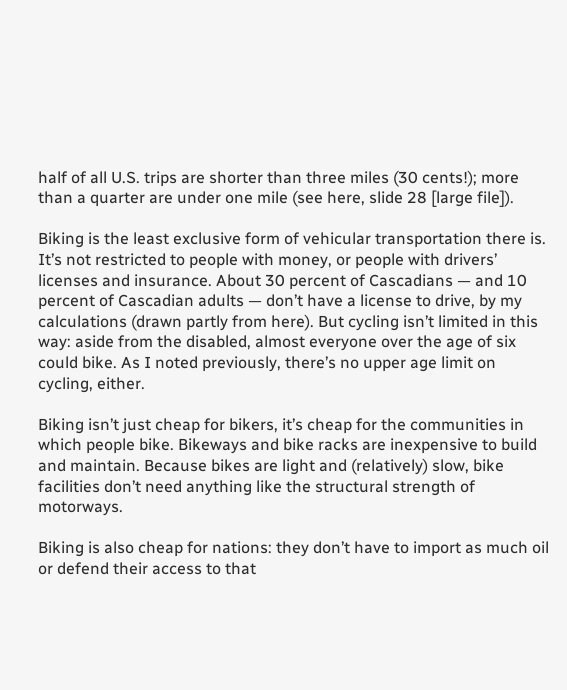half of all U.S. trips are shorter than three miles (30 cents!); more than a quarter are under one mile (see here, slide 28 [large file]).

Biking is the least exclusive form of vehicular transportation there is. It’s not restricted to people with money, or people with drivers’ licenses and insurance. About 30 percent of Cascadians — and 10 percent of Cascadian adults — don’t have a license to drive, by my calculations (drawn partly from here). But cycling isn’t limited in this way: aside from the disabled, almost everyone over the age of six could bike. As I noted previously, there’s no upper age limit on cycling, either.

Biking isn’t just cheap for bikers, it’s cheap for the communities in which people bike. Bikeways and bike racks are inexpensive to build and maintain. Because bikes are light and (relatively) slow, bike facilities don’t need anything like the structural strength of motorways.

Biking is also cheap for nations: they don’t have to import as much oil or defend their access to that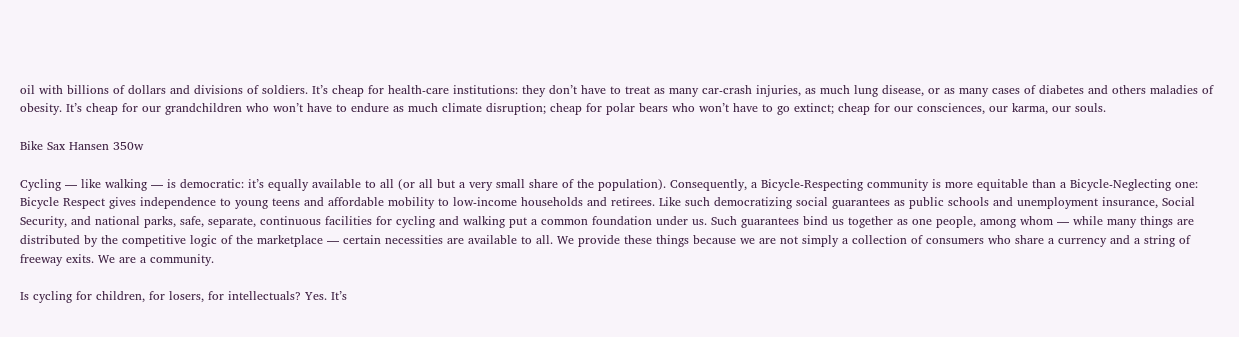oil with billions of dollars and divisions of soldiers. It’s cheap for health-care institutions: they don’t have to treat as many car-crash injuries, as much lung disease, or as many cases of diabetes and others maladies of obesity. It’s cheap for our grandchildren who won’t have to endure as much climate disruption; cheap for polar bears who won’t have to go extinct; cheap for our consciences, our karma, our souls.

Bike Sax Hansen 350w

Cycling — like walking — is democratic: it’s equally available to all (or all but a very small share of the population). Consequently, a Bicycle-Respecting community is more equitable than a Bicycle-Neglecting one: Bicycle Respect gives independence to young teens and affordable mobility to low-income households and retirees. Like such democratizing social guarantees as public schools and unemployment insurance, Social Security, and national parks, safe, separate, continuous facilities for cycling and walking put a common foundation under us. Such guarantees bind us together as one people, among whom — while many things are distributed by the competitive logic of the marketplace — certain necessities are available to all. We provide these things because we are not simply a collection of consumers who share a currency and a string of freeway exits. We are a community.

Is cycling for children, for losers, for intellectuals? Yes. It’s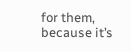for them, because it’s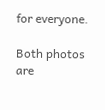for everyone.

Both photos are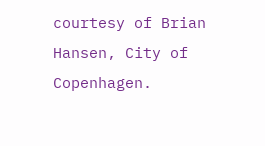courtesy of Brian Hansen, City of Copenhagen.